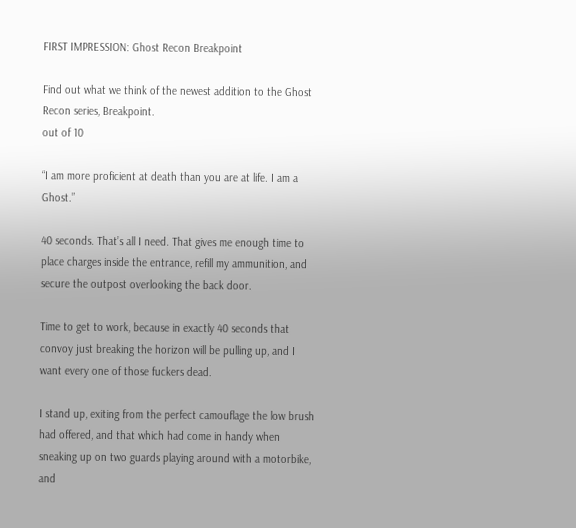FIRST IMPRESSION: Ghost Recon Breakpoint

Find out what we think of the newest addition to the Ghost Recon series, Breakpoint.
out of 10

“I am more proficient at death than you are at life. I am a Ghost.”

40 seconds. That’s all I need. That gives me enough time to place charges inside the entrance, refill my ammunition, and secure the outpost overlooking the back door.

Time to get to work, because in exactly 40 seconds that convoy just breaking the horizon will be pulling up, and I want every one of those fuckers dead.

I stand up, exiting from the perfect camouflage the low brush had offered, and that which had come in handy when sneaking up on two guards playing around with a motorbike, and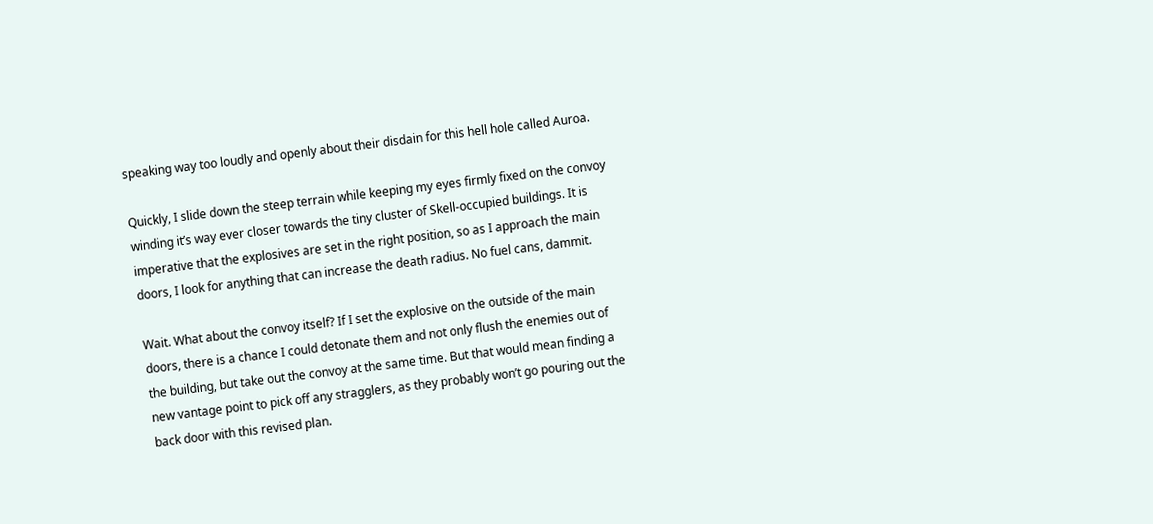speaking way too loudly and openly about their disdain for this hell hole called Auroa.

Quickly, I slide down the steep terrain while keeping my eyes firmly fixed on the convoy winding it’s way ever closer towards the tiny cluster of Skell-occupied buildings. It is imperative that the explosives are set in the right position, so as I approach the main doors, I look for anything that can increase the death radius. No fuel cans, dammit.

Wait. What about the convoy itself? If I set the explosive on the outside of the main doors, there is a chance I could detonate them and not only flush the enemies out of the building, but take out the convoy at the same time. But that would mean finding a new vantage point to pick off any stragglers, as they probably won’t go pouring out the back door with this revised plan.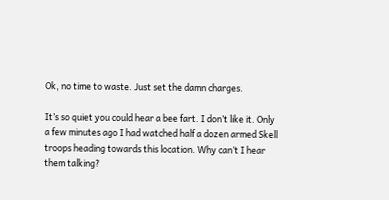Ok, no time to waste. Just set the damn charges.

It’s so quiet you could hear a bee fart. I don’t like it. Only a few minutes ago I had watched half a dozen armed Skell troops heading towards this location. Why can’t I hear them talking?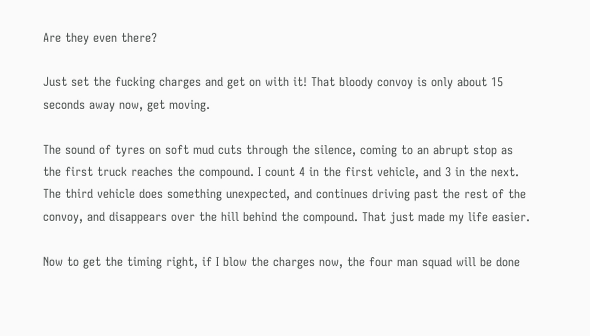Are they even there?

Just set the fucking charges and get on with it! That bloody convoy is only about 15 seconds away now, get moving.

The sound of tyres on soft mud cuts through the silence, coming to an abrupt stop as the first truck reaches the compound. I count 4 in the first vehicle, and 3 in the next. The third vehicle does something unexpected, and continues driving past the rest of the convoy, and disappears over the hill behind the compound. That just made my life easier.

Now to get the timing right, if I blow the charges now, the four man squad will be done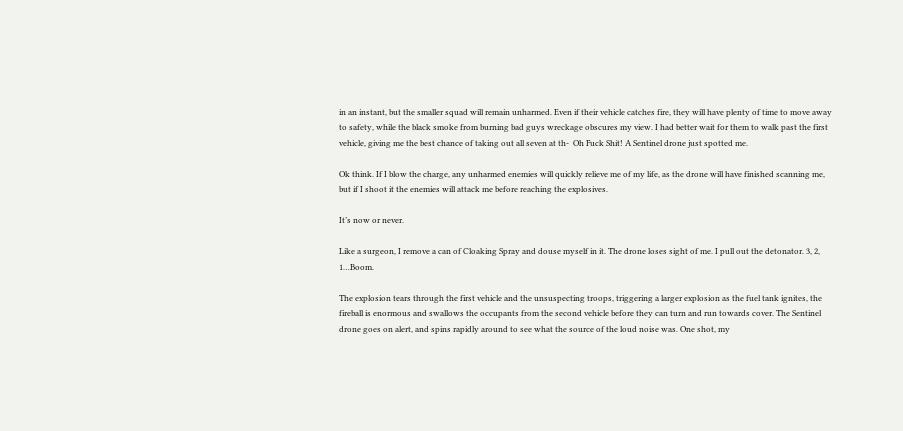in an instant, but the smaller squad will remain unharmed. Even if their vehicle catches fire, they will have plenty of time to move away to safety, while the black smoke from burning bad guys wreckage obscures my view. I had better wait for them to walk past the first vehicle, giving me the best chance of taking out all seven at th-  Oh Fuck Shit! A Sentinel drone just spotted me.

Ok think. If I blow the charge, any unharmed enemies will quickly relieve me of my life, as the drone will have finished scanning me, but if I shoot it the enemies will attack me before reaching the explosives.

It’s now or never.

Like a surgeon, I remove a can of Cloaking Spray and douse myself in it. The drone loses sight of me. I pull out the detonator. 3, 2, 1…Boom.

The explosion tears through the first vehicle and the unsuspecting troops, triggering a larger explosion as the fuel tank ignites, the fireball is enormous and swallows the occupants from the second vehicle before they can turn and run towards cover. The Sentinel drone goes on alert, and spins rapidly around to see what the source of the loud noise was. One shot, my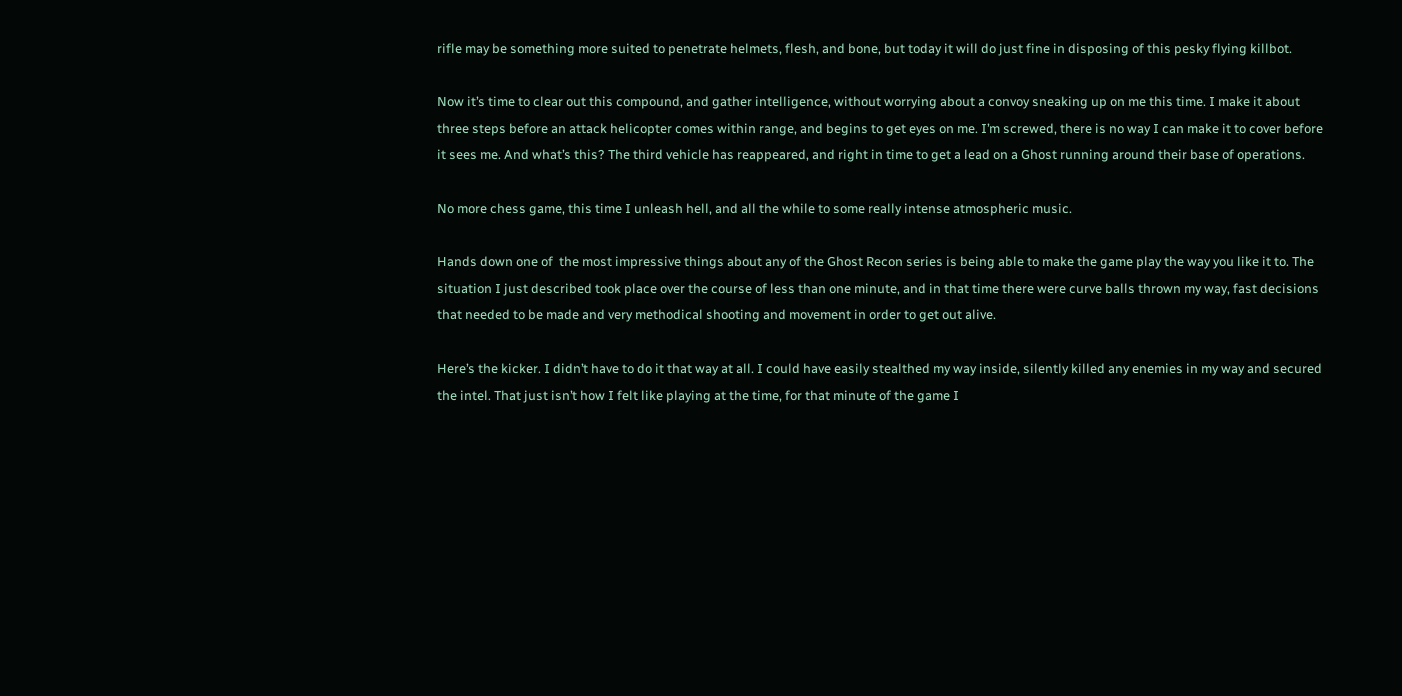rifle may be something more suited to penetrate helmets, flesh, and bone, but today it will do just fine in disposing of this pesky flying killbot.

Now it’s time to clear out this compound, and gather intelligence, without worrying about a convoy sneaking up on me this time. I make it about three steps before an attack helicopter comes within range, and begins to get eyes on me. I’m screwed, there is no way I can make it to cover before it sees me. And what’s this? The third vehicle has reappeared, and right in time to get a lead on a Ghost running around their base of operations.

No more chess game, this time I unleash hell, and all the while to some really intense atmospheric music.

Hands down one of  the most impressive things about any of the Ghost Recon series is being able to make the game play the way you like it to. The situation I just described took place over the course of less than one minute, and in that time there were curve balls thrown my way, fast decisions that needed to be made and very methodical shooting and movement in order to get out alive.

Here’s the kicker. I didn’t have to do it that way at all. I could have easily stealthed my way inside, silently killed any enemies in my way and secured the intel. That just isn’t how I felt like playing at the time, for that minute of the game I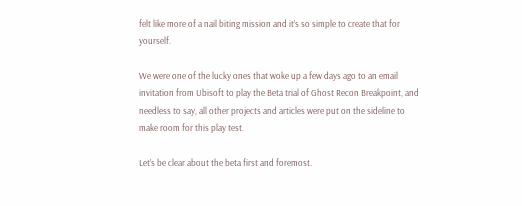felt like more of a nail biting mission and it’s so simple to create that for yourself.

We were one of the lucky ones that woke up a few days ago to an email invitation from Ubisoft to play the Beta trial of Ghost Recon Breakpoint, and needless to say, all other projects and articles were put on the sideline to make room for this play test.

Let’s be clear about the beta first and foremost.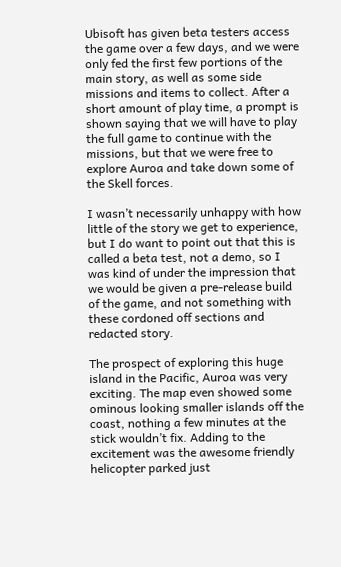Ubisoft has given beta testers access the game over a few days, and we were only fed the first few portions of the main story, as well as some side missions and items to collect. After a short amount of play time, a prompt is shown saying that we will have to play the full game to continue with the missions, but that we were free to explore Auroa and take down some of the Skell forces.

I wasn’t necessarily unhappy with how little of the story we get to experience, but I do want to point out that this is called a beta test, not a demo, so I was kind of under the impression that we would be given a pre-release build of the game, and not something with these cordoned off sections and redacted story.

The prospect of exploring this huge island in the Pacific, Auroa was very exciting. The map even showed some ominous looking smaller islands off the coast, nothing a few minutes at the stick wouldn’t fix. Adding to the excitement was the awesome friendly helicopter parked just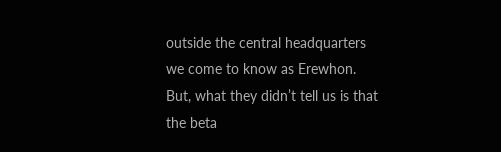outside the central headquarters we come to know as Erewhon. But, what they didn’t tell us is that the beta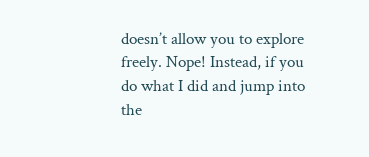doesn’t allow you to explore freely. Nope! Instead, if you do what I did and jump into the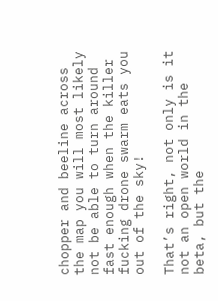chopper and beeline across the map you will most likely not be able to turn around fast enough when the killer fucking drone swarm eats you out of the sky!

That’s right, not only is it not an open world in the beta, but the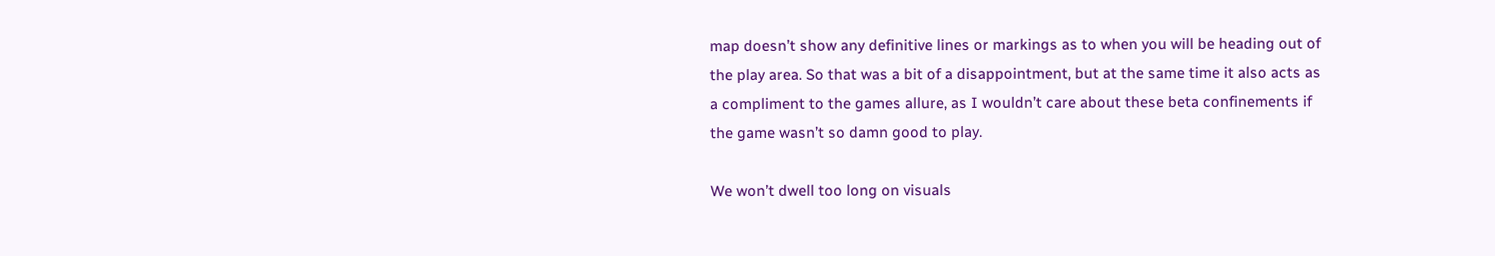map doesn’t show any definitive lines or markings as to when you will be heading out of the play area. So that was a bit of a disappointment, but at the same time it also acts as a compliment to the games allure, as I wouldn’t care about these beta confinements if the game wasn’t so damn good to play.

We won’t dwell too long on visuals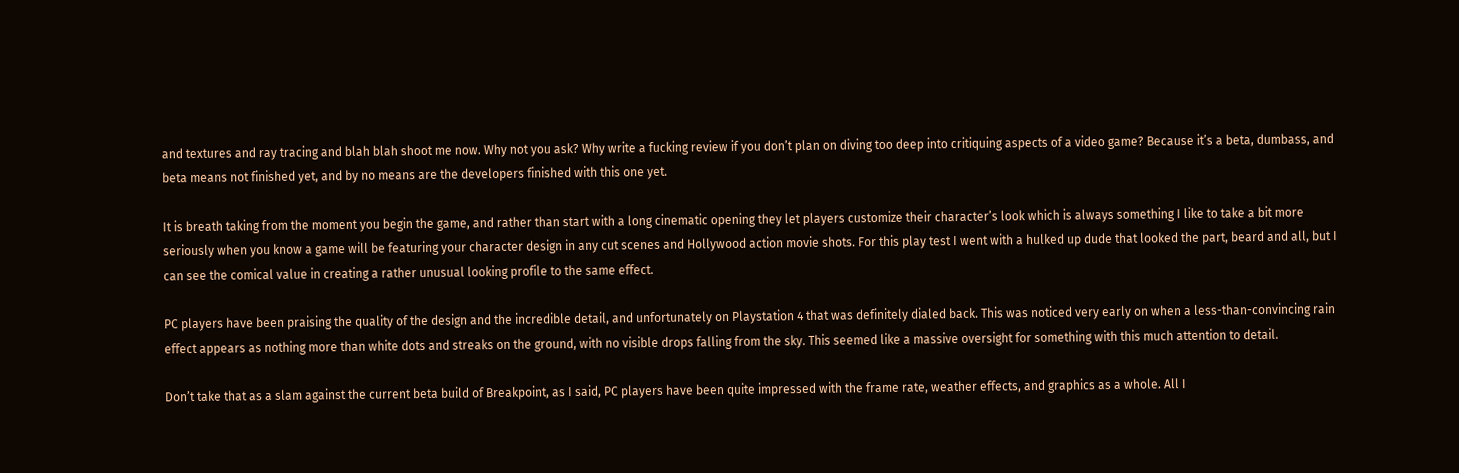and textures and ray tracing and blah blah shoot me now. Why not you ask? Why write a fucking review if you don’t plan on diving too deep into critiquing aspects of a video game? Because it’s a beta, dumbass, and beta means not finished yet, and by no means are the developers finished with this one yet.

It is breath taking from the moment you begin the game, and rather than start with a long cinematic opening they let players customize their character’s look which is always something I like to take a bit more seriously when you know a game will be featuring your character design in any cut scenes and Hollywood action movie shots. For this play test I went with a hulked up dude that looked the part, beard and all, but I can see the comical value in creating a rather unusual looking profile to the same effect.

PC players have been praising the quality of the design and the incredible detail, and unfortunately on Playstation 4 that was definitely dialed back. This was noticed very early on when a less-than-convincing rain effect appears as nothing more than white dots and streaks on the ground, with no visible drops falling from the sky. This seemed like a massive oversight for something with this much attention to detail.

Don’t take that as a slam against the current beta build of Breakpoint, as I said, PC players have been quite impressed with the frame rate, weather effects, and graphics as a whole. All I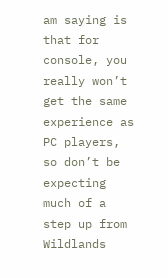am saying is that for console, you really won’t get the same experience as PC players, so don’t be expecting much of a step up from Wildlands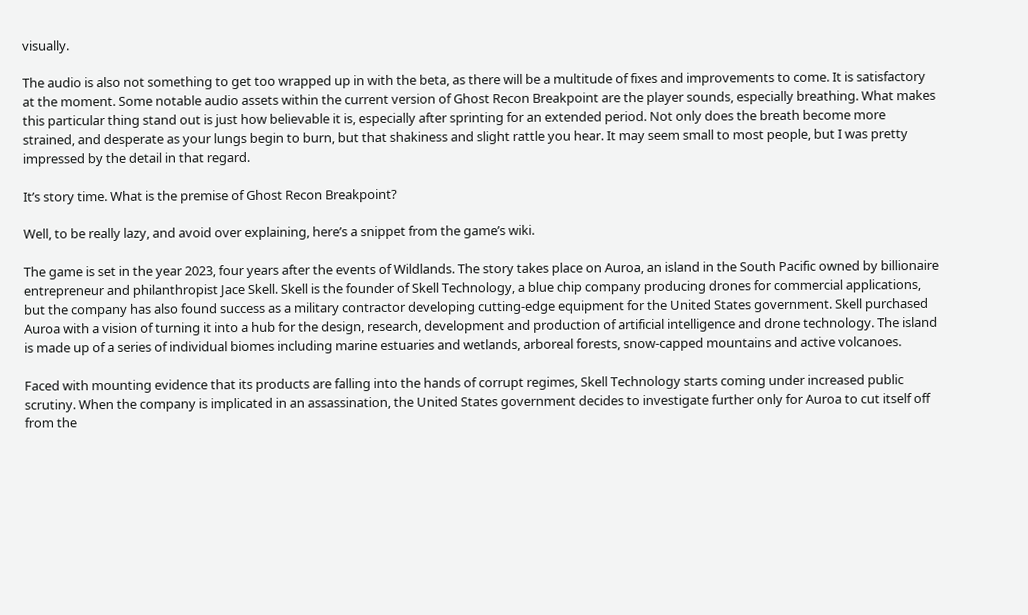visually.

The audio is also not something to get too wrapped up in with the beta, as there will be a multitude of fixes and improvements to come. It is satisfactory at the moment. Some notable audio assets within the current version of Ghost Recon Breakpoint are the player sounds, especially breathing. What makes this particular thing stand out is just how believable it is, especially after sprinting for an extended period. Not only does the breath become more strained, and desperate as your lungs begin to burn, but that shakiness and slight rattle you hear. It may seem small to most people, but I was pretty impressed by the detail in that regard.

It’s story time. What is the premise of Ghost Recon Breakpoint?

Well, to be really lazy, and avoid over explaining, here’s a snippet from the game’s wiki.

The game is set in the year 2023, four years after the events of Wildlands. The story takes place on Auroa, an island in the South Pacific owned by billionaire entrepreneur and philanthropist Jace Skell. Skell is the founder of Skell Technology, a blue chip company producing drones for commercial applications, but the company has also found success as a military contractor developing cutting-edge equipment for the United States government. Skell purchased Auroa with a vision of turning it into a hub for the design, research, development and production of artificial intelligence and drone technology. The island is made up of a series of individual biomes including marine estuaries and wetlands, arboreal forests, snow-capped mountains and active volcanoes.

Faced with mounting evidence that its products are falling into the hands of corrupt regimes, Skell Technology starts coming under increased public scrutiny. When the company is implicated in an assassination, the United States government decides to investigate further only for Auroa to cut itself off from the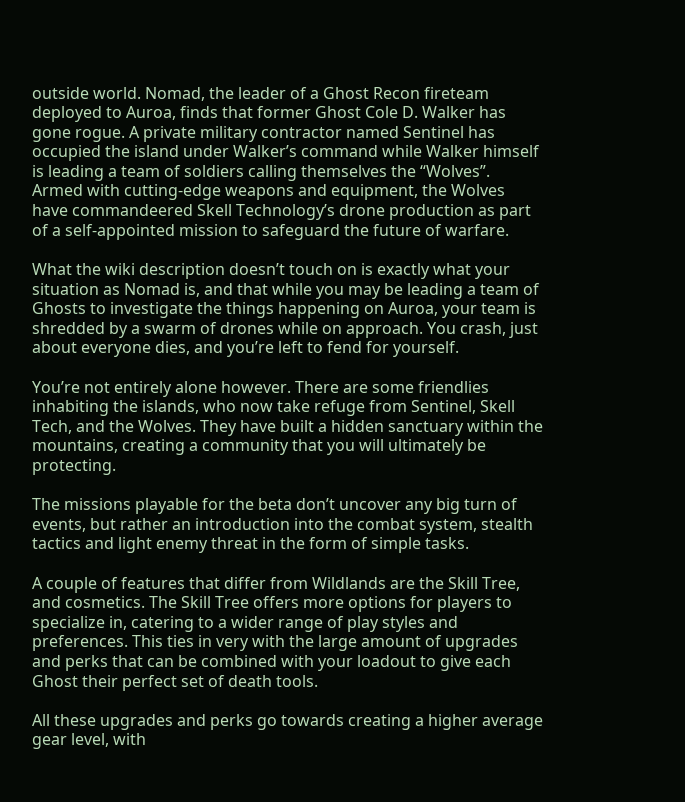outside world. Nomad, the leader of a Ghost Recon fireteam deployed to Auroa, finds that former Ghost Cole D. Walker has gone rogue. A private military contractor named Sentinel has occupied the island under Walker’s command while Walker himself is leading a team of soldiers calling themselves the “Wolves”. Armed with cutting-edge weapons and equipment, the Wolves have commandeered Skell Technology’s drone production as part of a self-appointed mission to safeguard the future of warfare.

What the wiki description doesn’t touch on is exactly what your situation as Nomad is, and that while you may be leading a team of Ghosts to investigate the things happening on Auroa, your team is shredded by a swarm of drones while on approach. You crash, just about everyone dies, and you’re left to fend for yourself.

You’re not entirely alone however. There are some friendlies inhabiting the islands, who now take refuge from Sentinel, Skell Tech, and the Wolves. They have built a hidden sanctuary within the mountains, creating a community that you will ultimately be protecting.

The missions playable for the beta don’t uncover any big turn of events, but rather an introduction into the combat system, stealth tactics and light enemy threat in the form of simple tasks.

A couple of features that differ from Wildlands are the Skill Tree, and cosmetics. The Skill Tree offers more options for players to specialize in, catering to a wider range of play styles and preferences. This ties in very with the large amount of upgrades and perks that can be combined with your loadout to give each Ghost their perfect set of death tools.

All these upgrades and perks go towards creating a higher average gear level, with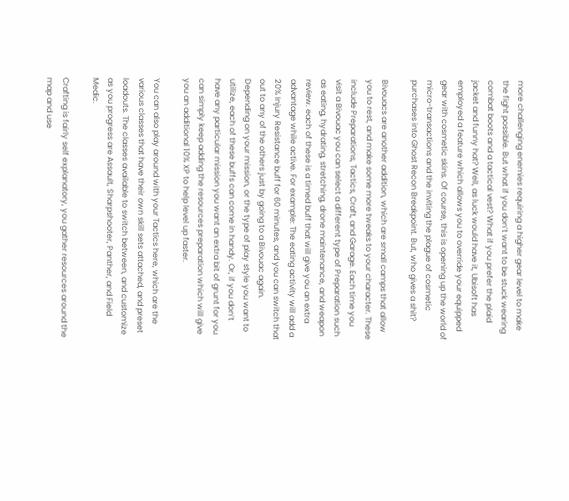more challenging enemies requiring a higher gear level to make the fight possible. But what if you don’t want to be stuck wearing combat boots and a tactical vest? What if you prefer the plaid jacket and funny hat? Well, as luck would have it, Ubisoft has employed a feature which allows you to override your equipped gear with cosmetic skins. Of course, this is opening up the world of micro-transactions and the inviting the plague of cosmetic purchases into Ghost Recon Breakpoint. But, who gives a shit?

Bivouacs are another addition, which are small camps that allow you to rest, and make some more tweaks to your character. These include Preparations, Tactics, Craft, and Garage. Each time you visit a Bivouac you can select a different type of Preparation such as eating, hydrating, stretching, drone maintenance, and weapon review. each of these is a timed buff that will give you an extra advantage while active. For example: The eating activity will add a 20% Injury Resistance buff for 60 minutes, and you can switch that out to any of the others just by going to a Bivouac again. Depending on your mission, or the type of play style you want to utilize, each of these buffs can come in handy. Or, if you don’t have any particular mission you want an extra bit of grunt for you can simply keep adding the resources preparation which will give you an additional 10% XP to help level up faster.

You can also play around with your Tactics here, which are the various classes that have their own skill sets attached, and preset loadouts. The classes available to switch between, and customize as you progress are Assault, Sharpshooter, Panther, and Field Medic.

Crafting is fairly self explanatory, you gather resources around the map and use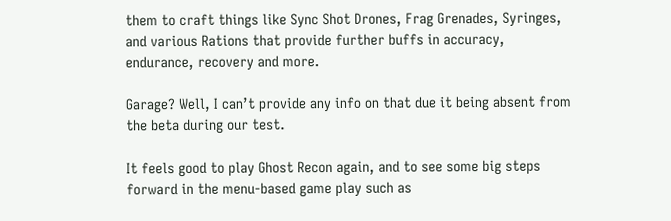them to craft things like Sync Shot Drones, Frag Grenades, Syringes, and various Rations that provide further buffs in accuracy, endurance, recovery and more.

Garage? Well, I can’t provide any info on that due it being absent from the beta during our test.

It feels good to play Ghost Recon again, and to see some big steps forward in the menu-based game play such as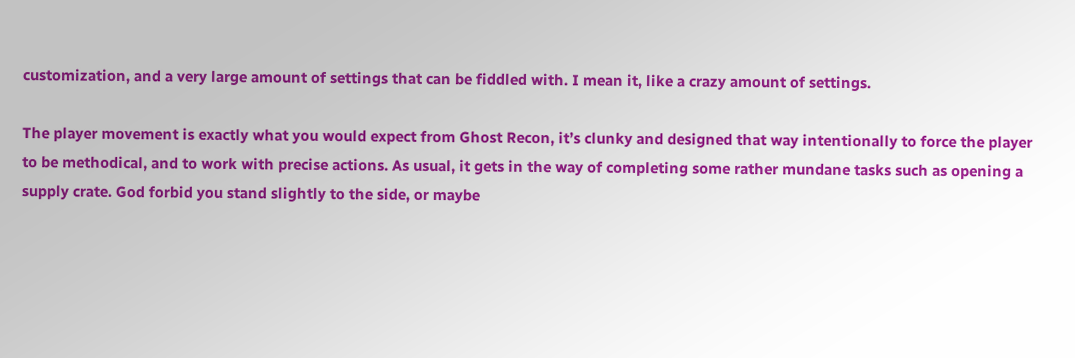customization, and a very large amount of settings that can be fiddled with. I mean it, like a crazy amount of settings.

The player movement is exactly what you would expect from Ghost Recon, it’s clunky and designed that way intentionally to force the player to be methodical, and to work with precise actions. As usual, it gets in the way of completing some rather mundane tasks such as opening a supply crate. God forbid you stand slightly to the side, or maybe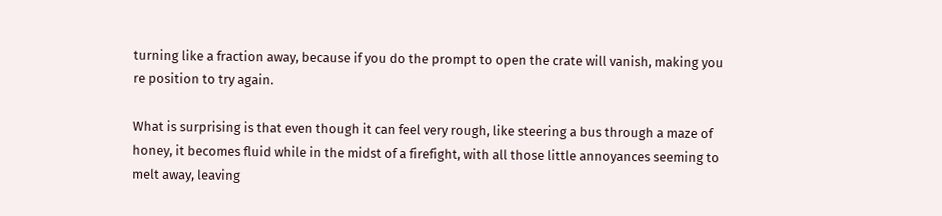turning like a fraction away, because if you do the prompt to open the crate will vanish, making you re position to try again.

What is surprising is that even though it can feel very rough, like steering a bus through a maze of honey, it becomes fluid while in the midst of a firefight, with all those little annoyances seeming to melt away, leaving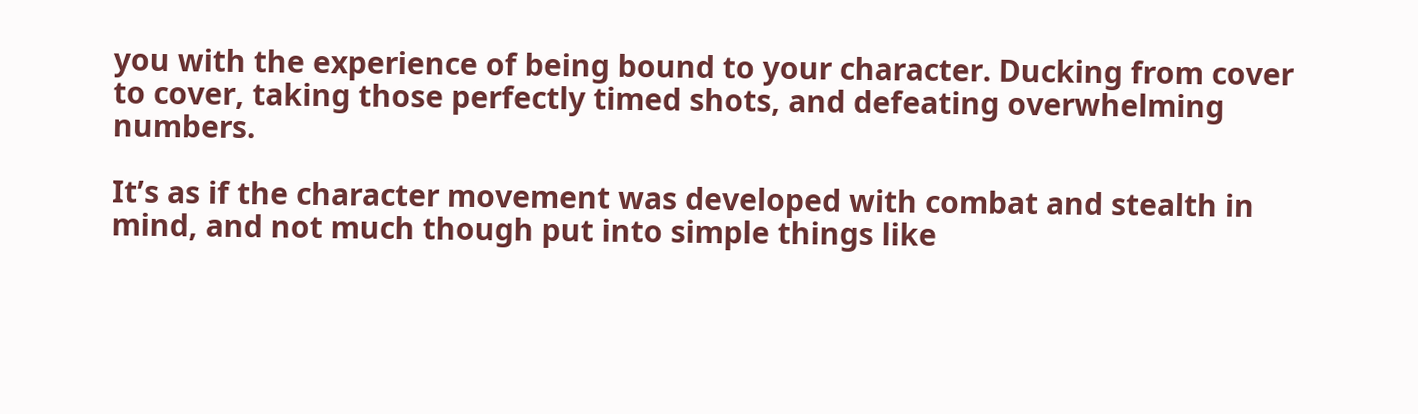you with the experience of being bound to your character. Ducking from cover to cover, taking those perfectly timed shots, and defeating overwhelming numbers.

It’s as if the character movement was developed with combat and stealth in mind, and not much though put into simple things like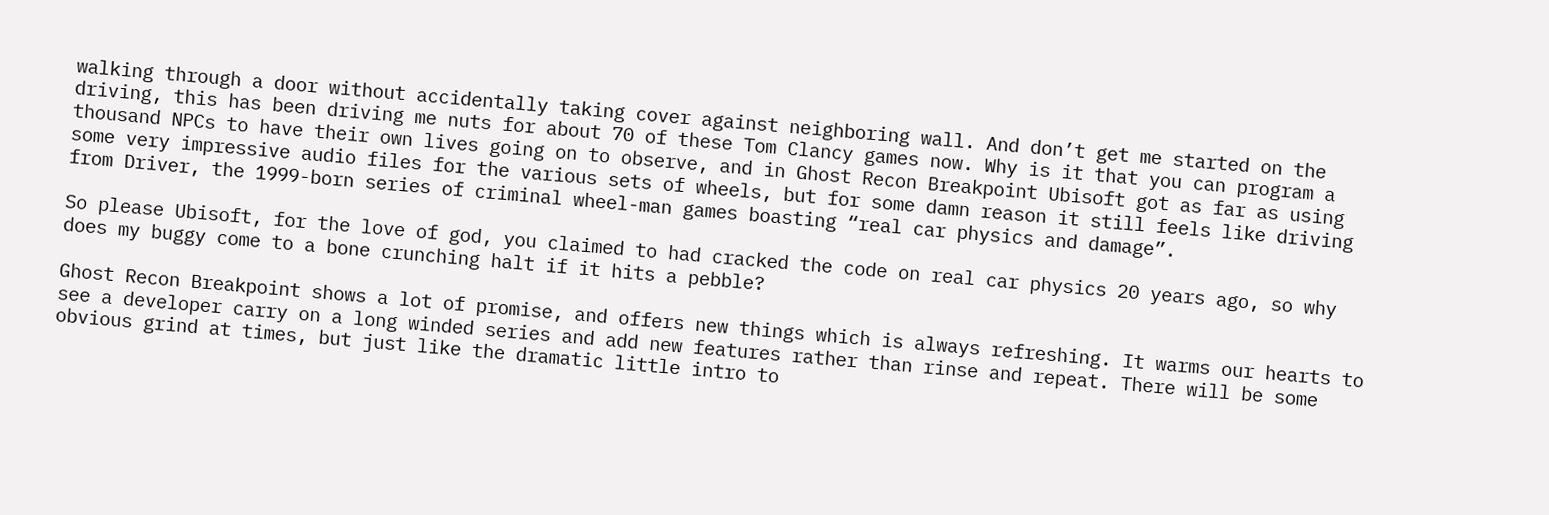walking through a door without accidentally taking cover against neighboring wall. And don’t get me started on the driving, this has been driving me nuts for about 70 of these Tom Clancy games now. Why is it that you can program a thousand NPCs to have their own lives going on to observe, and in Ghost Recon Breakpoint Ubisoft got as far as using some very impressive audio files for the various sets of wheels, but for some damn reason it still feels like driving from Driver, the 1999-born series of criminal wheel-man games boasting “real car physics and damage”.

So please Ubisoft, for the love of god, you claimed to had cracked the code on real car physics 20 years ago, so why does my buggy come to a bone crunching halt if it hits a pebble?

Ghost Recon Breakpoint shows a lot of promise, and offers new things which is always refreshing. It warms our hearts to see a developer carry on a long winded series and add new features rather than rinse and repeat. There will be some obvious grind at times, but just like the dramatic little intro to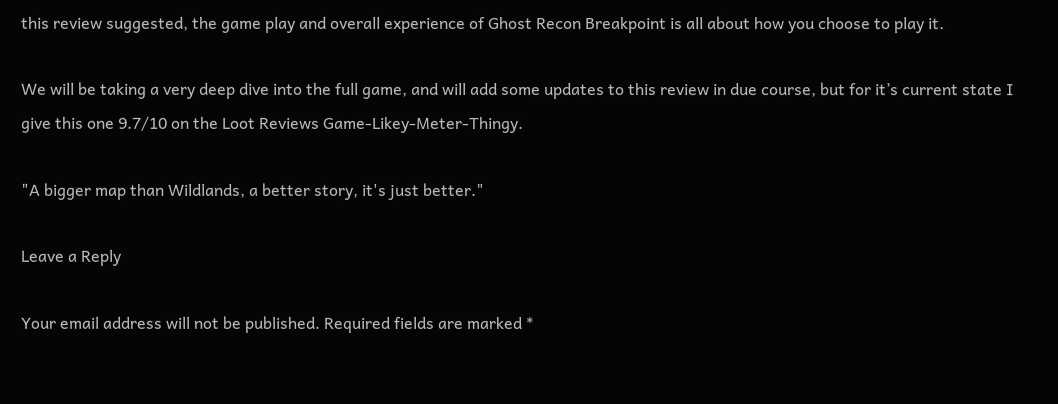this review suggested, the game play and overall experience of Ghost Recon Breakpoint is all about how you choose to play it.

We will be taking a very deep dive into the full game, and will add some updates to this review in due course, but for it’s current state I give this one 9.7/10 on the Loot Reviews Game-Likey-Meter-Thingy.

"A bigger map than Wildlands, a better story, it's just better."

Leave a Reply

Your email address will not be published. Required fields are marked *